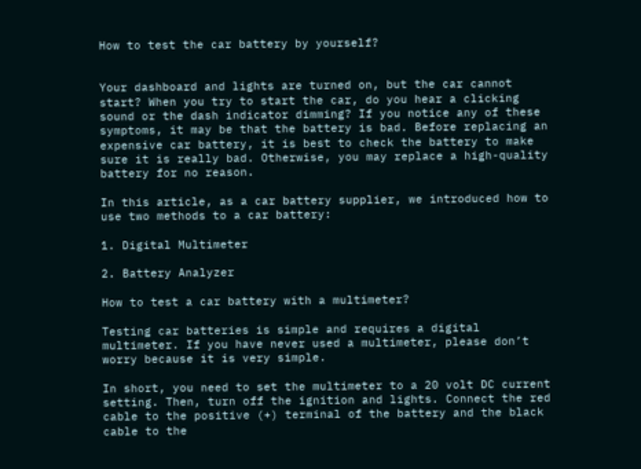How to test the car battery by yourself?


Your dashboard and lights are turned on, but the car cannot start? When you try to start the car, do you hear a clicking sound or the dash indicator dimming? If you notice any of these symptoms, it may be that the battery is bad. Before replacing an expensive car battery, it is best to check the battery to make sure it is really bad. Otherwise, you may replace a high-quality battery for no reason.

In this article, as a car battery supplier, we introduced how to use two methods to a car battery:

1. Digital Multimeter

2. Battery Analyzer

How to test a car battery with a multimeter?

Testing car batteries is simple and requires a digital multimeter. If you have never used a multimeter, please don’t worry because it is very simple.

In short, you need to set the multimeter to a 20 volt DC current setting. Then, turn off the ignition and lights. Connect the red cable to the positive (+) terminal of the battery and the black cable to the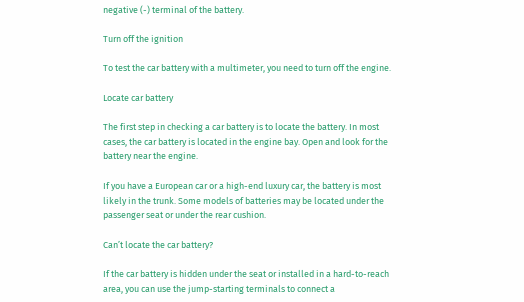negative (-) terminal of the battery.

Turn off the ignition

To test the car battery with a multimeter, you need to turn off the engine.

Locate car battery

The first step in checking a car battery is to locate the battery. In most cases, the car battery is located in the engine bay. Open and look for the battery near the engine.

If you have a European car or a high-end luxury car, the battery is most likely in the trunk. Some models of batteries may be located under the passenger seat or under the rear cushion.

Can’t locate the car battery?

If the car battery is hidden under the seat or installed in a hard-to-reach area, you can use the jump-starting terminals to connect a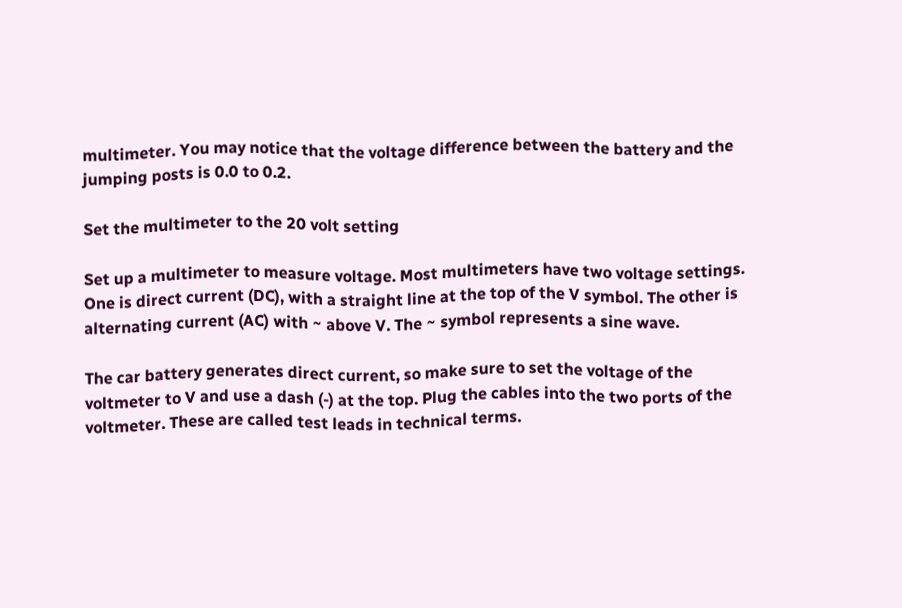multimeter. You may notice that the voltage difference between the battery and the jumping posts is 0.0 to 0.2.

Set the multimeter to the 20 volt setting

Set up a multimeter to measure voltage. Most multimeters have two voltage settings. One is direct current (DC), with a straight line at the top of the V symbol. The other is alternating current (AC) with ~ above V. The ~ symbol represents a sine wave.

The car battery generates direct current, so make sure to set the voltage of the voltmeter to V and use a dash (-) at the top. Plug the cables into the two ports of the voltmeter. These are called test leads in technical terms.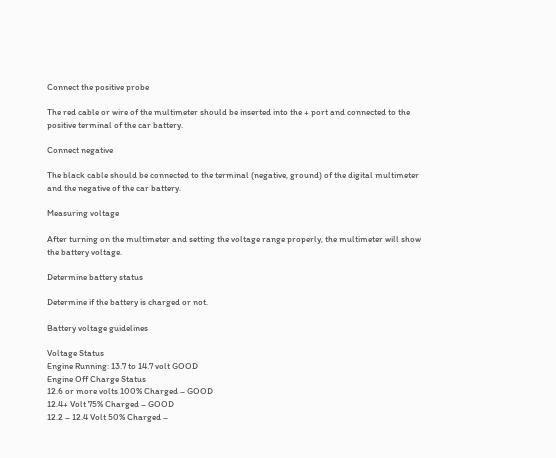Connect the positive probe

The red cable or wire of the multimeter should be inserted into the + port and connected to the positive terminal of the car battery.

Connect negative

The black cable should be connected to the terminal (negative, ground) of the digital multimeter and the negative of the car battery.

Measuring voltage

After turning on the multimeter and setting the voltage range properly, the multimeter will show the battery voltage.

Determine battery status

Determine if the battery is charged or not.

Battery voltage guidelines

Voltage Status
Engine Running: 13.7 to 14.7 volt GOOD
Engine Off Charge Status
12.6 or more volts 100% Charged – GOOD
12.4+ Volt 75% Charged – GOOD
12.2 – 12.4 Volt 50% Charged –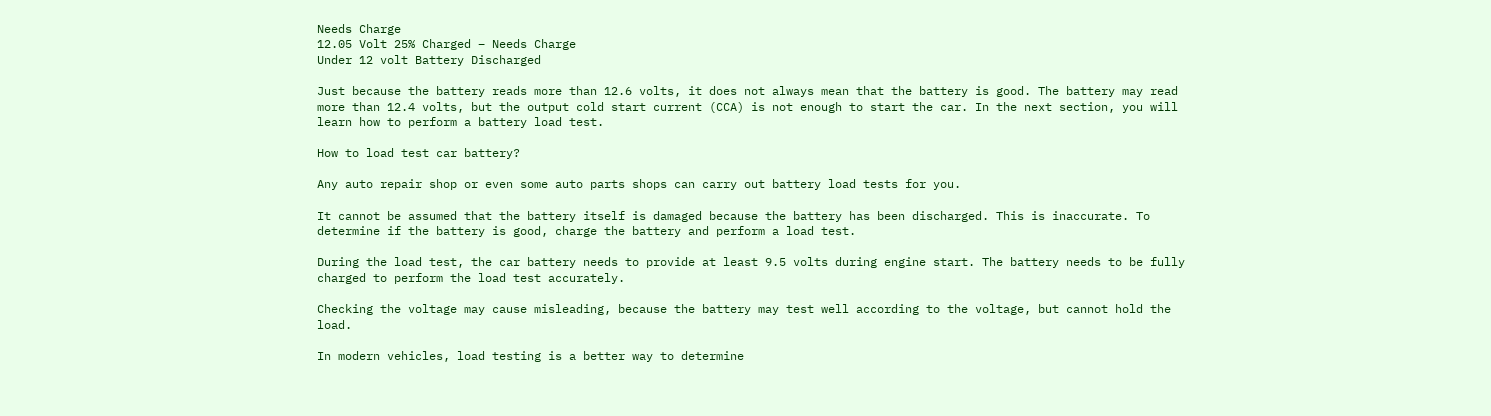Needs Charge
12.05 Volt 25% Charged – Needs Charge
Under 12 volt Battery Discharged

Just because the battery reads more than 12.6 volts, it does not always mean that the battery is good. The battery may read more than 12.4 volts, but the output cold start current (CCA) is not enough to start the car. In the next section, you will learn how to perform a battery load test.

How to load test car battery?

Any auto repair shop or even some auto parts shops can carry out battery load tests for you.

It cannot be assumed that the battery itself is damaged because the battery has been discharged. This is inaccurate. To determine if the battery is good, charge the battery and perform a load test.

During the load test, the car battery needs to provide at least 9.5 volts during engine start. The battery needs to be fully charged to perform the load test accurately.

Checking the voltage may cause misleading, because the battery may test well according to the voltage, but cannot hold the load.

In modern vehicles, load testing is a better way to determine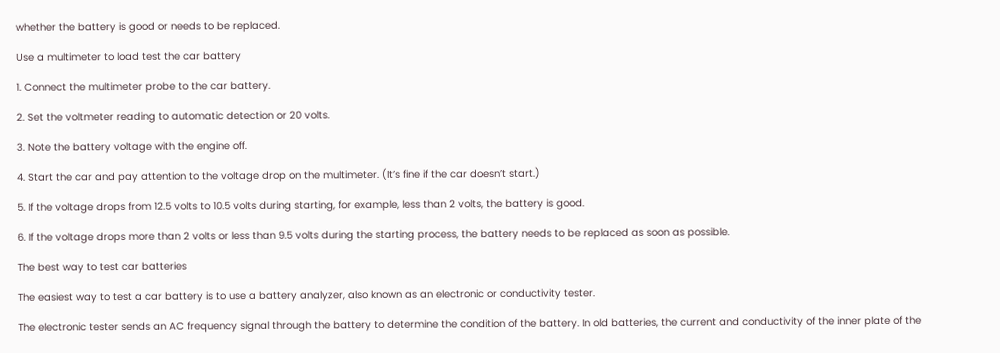whether the battery is good or needs to be replaced.

Use a multimeter to load test the car battery

1. Connect the multimeter probe to the car battery.

2. Set the voltmeter reading to automatic detection or 20 volts.

3. Note the battery voltage with the engine off.

4. Start the car and pay attention to the voltage drop on the multimeter. (It’s fine if the car doesn’t start.)

5. If the voltage drops from 12.5 volts to 10.5 volts during starting, for example, less than 2 volts, the battery is good.

6. If the voltage drops more than 2 volts or less than 9.5 volts during the starting process, the battery needs to be replaced as soon as possible.

The best way to test car batteries

The easiest way to test a car battery is to use a battery analyzer, also known as an electronic or conductivity tester.

The electronic tester sends an AC frequency signal through the battery to determine the condition of the battery. In old batteries, the current and conductivity of the inner plate of the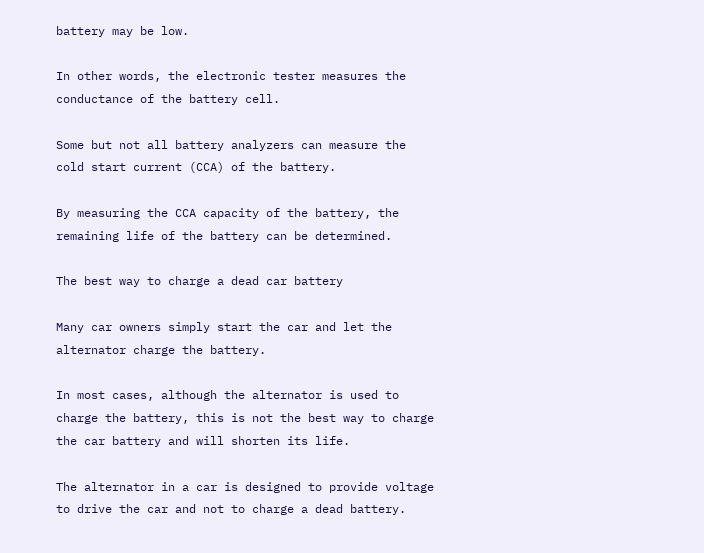battery may be low.

In other words, the electronic tester measures the conductance of the battery cell.

Some but not all battery analyzers can measure the cold start current (CCA) of the battery.

By measuring the CCA capacity of the battery, the remaining life of the battery can be determined.

The best way to charge a dead car battery

Many car owners simply start the car and let the alternator charge the battery.

In most cases, although the alternator is used to charge the battery, this is not the best way to charge the car battery and will shorten its life.

The alternator in a car is designed to provide voltage to drive the car and not to charge a dead battery.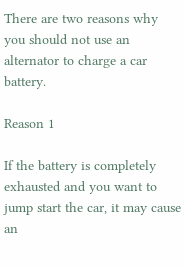There are two reasons why you should not use an alternator to charge a car battery.

Reason 1

If the battery is completely exhausted and you want to jump start the car, it may cause an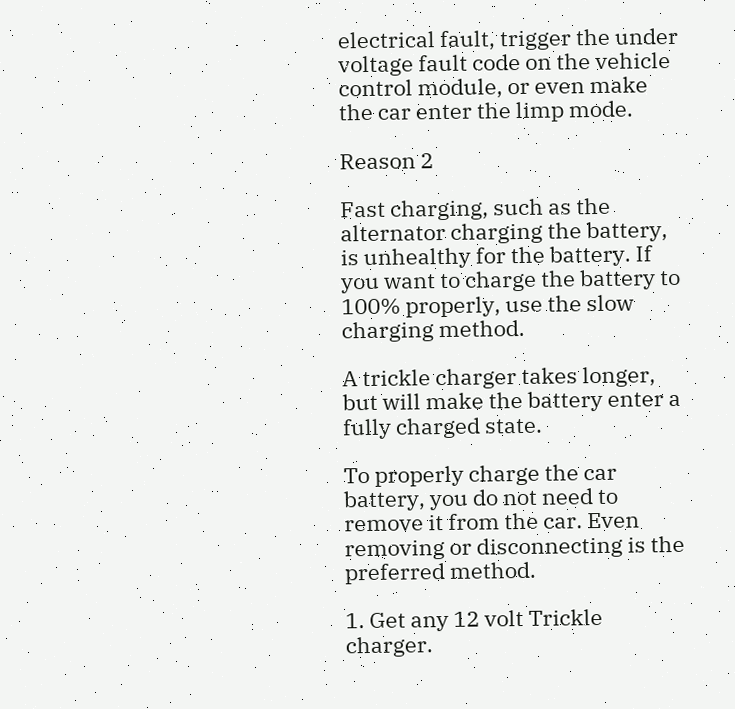electrical fault, trigger the under voltage fault code on the vehicle control module, or even make the car enter the limp mode.

Reason 2

Fast charging, such as the alternator charging the battery, is unhealthy for the battery. If you want to charge the battery to 100% properly, use the slow charging method.

A trickle charger takes longer, but will make the battery enter a fully charged state.

To properly charge the car battery, you do not need to remove it from the car. Even removing or disconnecting is the preferred method.

1. Get any 12 volt Trickle charger.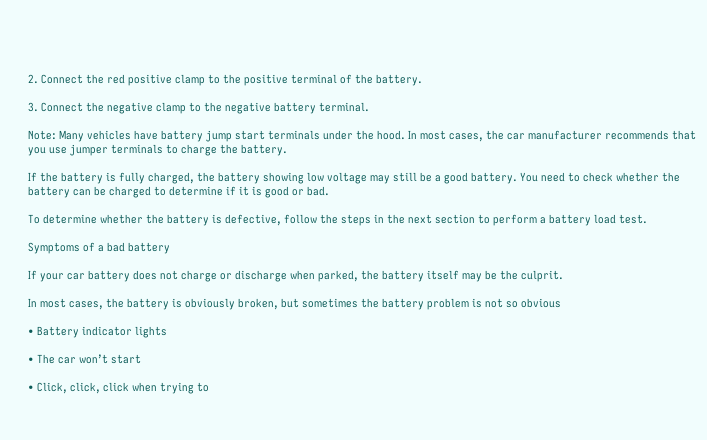2. Connect the red positive clamp to the positive terminal of the battery.

3. Connect the negative clamp to the negative battery terminal.

Note: Many vehicles have battery jump start terminals under the hood. In most cases, the car manufacturer recommends that you use jumper terminals to charge the battery.

If the battery is fully charged, the battery showing low voltage may still be a good battery. You need to check whether the battery can be charged to determine if it is good or bad.

To determine whether the battery is defective, follow the steps in the next section to perform a battery load test.

Symptoms of a bad battery

If your car battery does not charge or discharge when parked, the battery itself may be the culprit.

In most cases, the battery is obviously broken, but sometimes the battery problem is not so obvious

• Battery indicator lights

• The car won’t start

• Click, click, click when trying to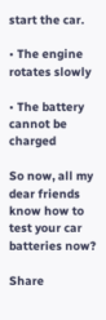start the car.

• The engine rotates slowly

• The battery cannot be charged

So now, all my dear friends know how to test your car batteries now?

Share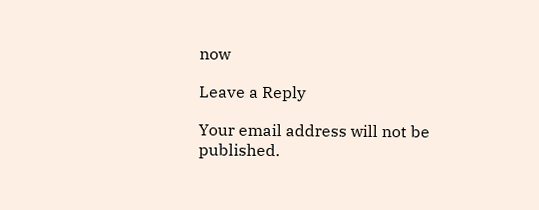now

Leave a Reply

Your email address will not be published.